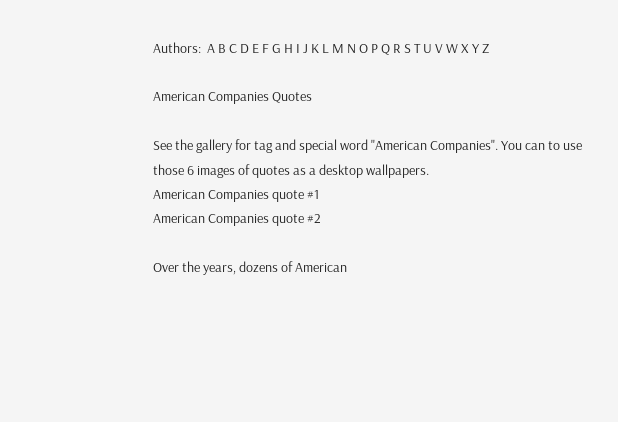Authors:  A B C D E F G H I J K L M N O P Q R S T U V W X Y Z

American Companies Quotes

See the gallery for tag and special word "American Companies". You can to use those 6 images of quotes as a desktop wallpapers.
American Companies quote #1
American Companies quote #2

Over the years, dozens of American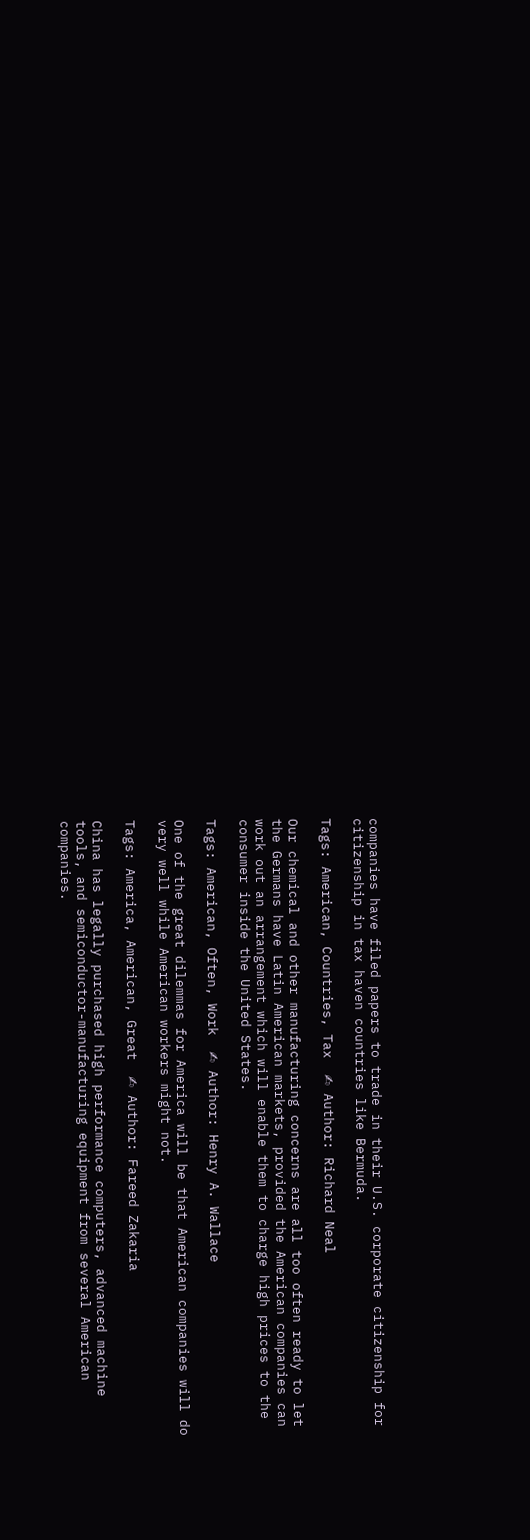companies have filed papers to trade in their U.S. corporate citizenship for citizenship in tax haven countries like Bermuda.

Tags: American, Countries, Tax  ✍ Author: Richard Neal

Our chemical and other manufacturing concerns are all too often ready to let the Germans have Latin American markets, provided the American companies can work out an arrangement which will enable them to charge high prices to the consumer inside the United States.

Tags: American, Often, Work  ✍ Author: Henry A. Wallace

One of the great dilemmas for America will be that American companies will do very well while American workers might not.

Tags: America, American, Great  ✍ Author: Fareed Zakaria

China has legally purchased high performance computers, advanced machine tools, and semiconductor-manufacturing equipment from several American companies.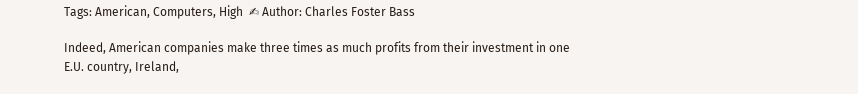Tags: American, Computers, High  ✍ Author: Charles Foster Bass

Indeed, American companies make three times as much profits from their investment in one E.U. country, Ireland,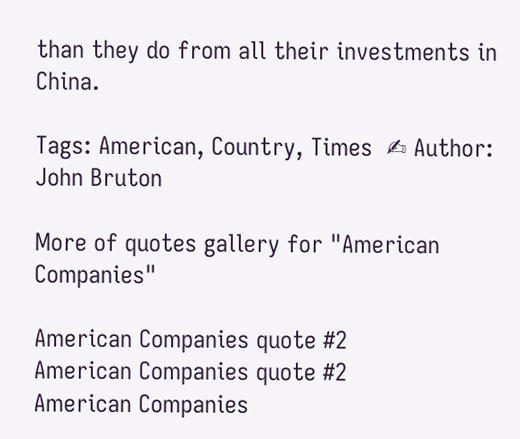than they do from all their investments in China.

Tags: American, Country, Times  ✍ Author: John Bruton

More of quotes gallery for "American Companies"

American Companies quote #2
American Companies quote #2
American Companies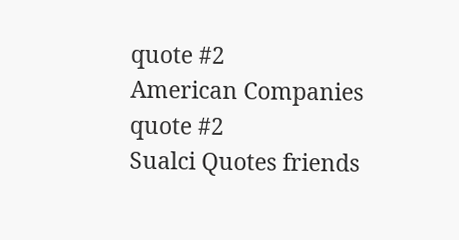quote #2
American Companies quote #2
Sualci Quotes friends